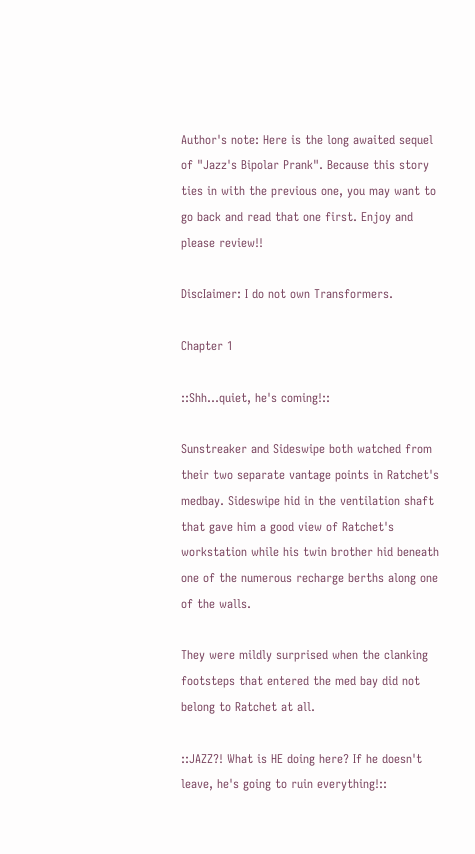Author's note: Here is the long awaited sequel of "Jazz's Bipolar Prank". Because this story ties in with the previous one, you may want to go back and read that one first. Enjoy and please review!!

DiscIaimer: I do not own Transformers.

Chapter 1

::Shh…quiet, he's coming!::

Sunstreaker and Sideswipe both watched from their two separate vantage points in Ratchet's medbay. Sideswipe hid in the ventilation shaft that gave him a good view of Ratchet's workstation while his twin brother hid beneath one of the numerous recharge berths along one of the walls.

They were mildly surprised when the clanking footsteps that entered the med bay did not belong to Ratchet at all.

::JAZZ?! What is HE doing here? If he doesn't leave, he's going to ruin everything!::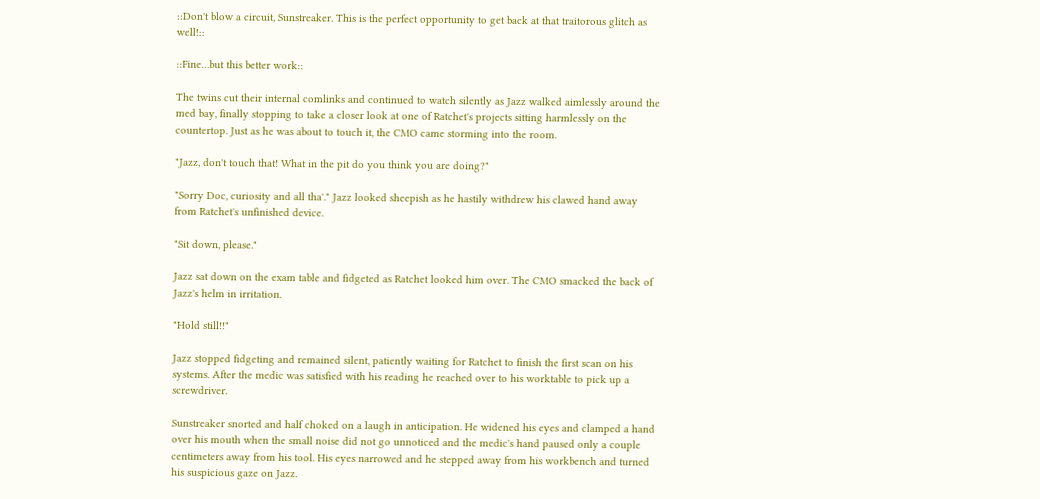::Don't blow a circuit, Sunstreaker. This is the perfect opportunity to get back at that traitorous glitch as well!::

::Fine…but this better work::

The twins cut their internal comlinks and continued to watch silently as Jazz walked aimlessly around the med bay, finally stopping to take a closer look at one of Ratchet's projects sitting harmlessly on the countertop. Just as he was about to touch it, the CMO came storming into the room.

"Jazz, don't touch that! What in the pit do you think you are doing?"

"Sorry Doc, curiosity and all tha'." Jazz looked sheepish as he hastily withdrew his clawed hand away from Ratchet's unfinished device.

"Sit down, please."

Jazz sat down on the exam table and fidgeted as Ratchet looked him over. The CMO smacked the back of Jazz's helm in irritation.

"Hold still!!"

Jazz stopped fidgeting and remained silent, patiently waiting for Ratchet to finish the first scan on his systems. After the medic was satisfied with his reading he reached over to his worktable to pick up a screwdriver.

Sunstreaker snorted and half choked on a laugh in anticipation. He widened his eyes and clamped a hand over his mouth when the small noise did not go unnoticed and the medic's hand paused only a couple centimeters away from his tool. His eyes narrowed and he stepped away from his workbench and turned his suspicious gaze on Jazz.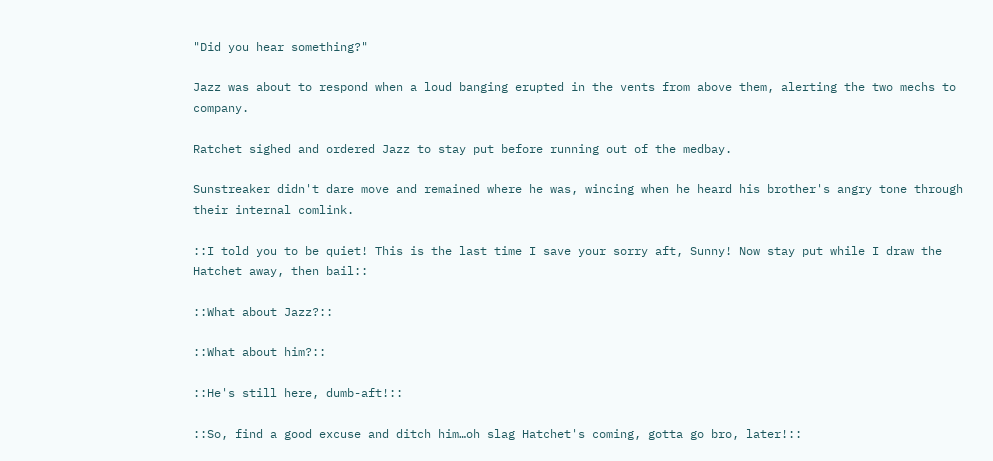"Did you hear something?"

Jazz was about to respond when a loud banging erupted in the vents from above them, alerting the two mechs to company.

Ratchet sighed and ordered Jazz to stay put before running out of the medbay.

Sunstreaker didn't dare move and remained where he was, wincing when he heard his brother's angry tone through their internal comlink.

::I told you to be quiet! This is the last time I save your sorry aft, Sunny! Now stay put while I draw the Hatchet away, then bail::

::What about Jazz?::

::What about him?::

::He's still here, dumb-aft!::

::So, find a good excuse and ditch him…oh slag Hatchet's coming, gotta go bro, later!::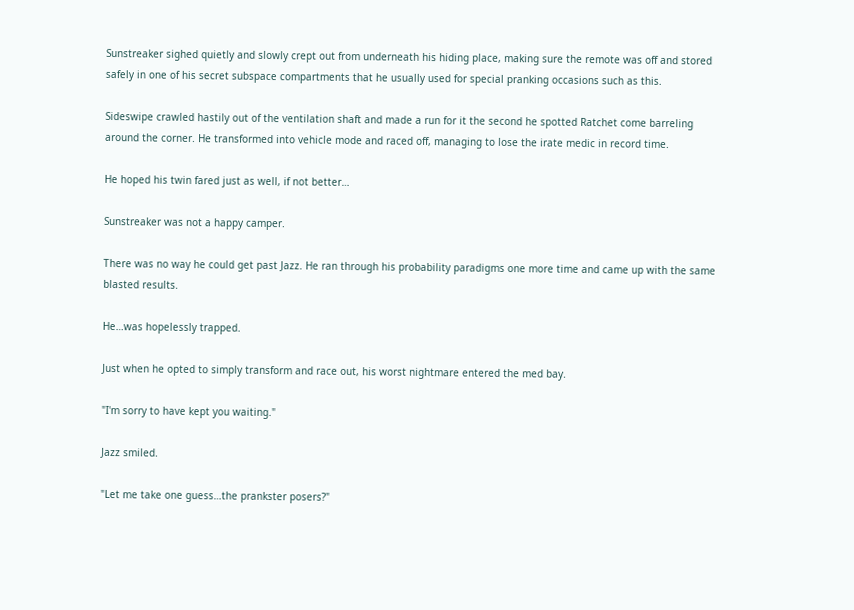Sunstreaker sighed quietly and slowly crept out from underneath his hiding place, making sure the remote was off and stored safely in one of his secret subspace compartments that he usually used for special pranking occasions such as this.

Sideswipe crawled hastily out of the ventilation shaft and made a run for it the second he spotted Ratchet come barreling around the corner. He transformed into vehicle mode and raced off, managing to lose the irate medic in record time.

He hoped his twin fared just as well, if not better…

Sunstreaker was not a happy camper.

There was no way he could get past Jazz. He ran through his probability paradigms one more time and came up with the same blasted results.

He…was hopelessly trapped.

Just when he opted to simply transform and race out, his worst nightmare entered the med bay.

"I'm sorry to have kept you waiting."

Jazz smiled.

"Let me take one guess…the prankster posers?"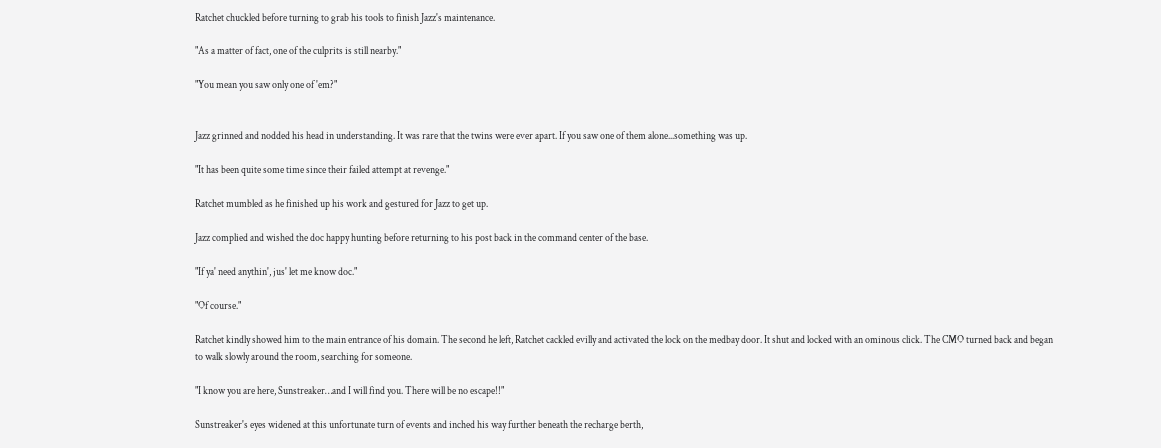Ratchet chuckled before turning to grab his tools to finish Jazz's maintenance.

"As a matter of fact, one of the culprits is still nearby."

"You mean you saw only one of 'em?"


Jazz grinned and nodded his head in understanding. It was rare that the twins were ever apart. If you saw one of them alone...something was up.

"It has been quite some time since their failed attempt at revenge."

Ratchet mumbled as he finished up his work and gestured for Jazz to get up.

Jazz complied and wished the doc happy hunting before returning to his post back in the command center of the base.

"If ya' need anythin', jus' let me know doc."

"Of course."

Ratchet kindly showed him to the main entrance of his domain. The second he left, Ratchet cackled evilly and activated the lock on the medbay door. It shut and locked with an ominous click. The CMO turned back and began to walk slowly around the room, searching for someone.

"I know you are here, Sunstreaker…and I will find you. There will be no escape!!"

Sunstreaker's eyes widened at this unfortunate turn of events and inched his way further beneath the recharge berth,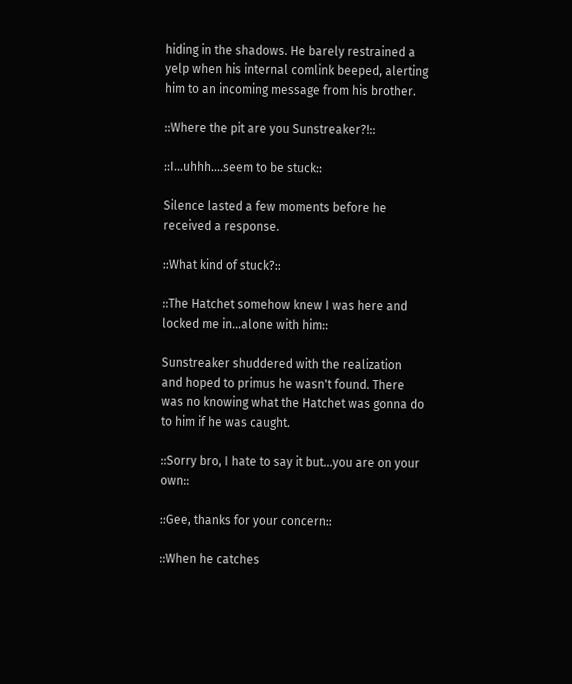hiding in the shadows. He barely restrained a yelp when his internal comlink beeped, alerting him to an incoming message from his brother.

::Where the pit are you Sunstreaker?!::

::I…uhhh….seem to be stuck::

Silence lasted a few moments before he received a response.

::What kind of stuck?::

::The Hatchet somehow knew I was here and locked me in…alone with him::

Sunstreaker shuddered with the realization and hoped to primus he wasn't found. There was no knowing what the Hatchet was gonna do to him if he was caught.

::Sorry bro, I hate to say it but…you are on your own::

::Gee, thanks for your concern::

::When he catches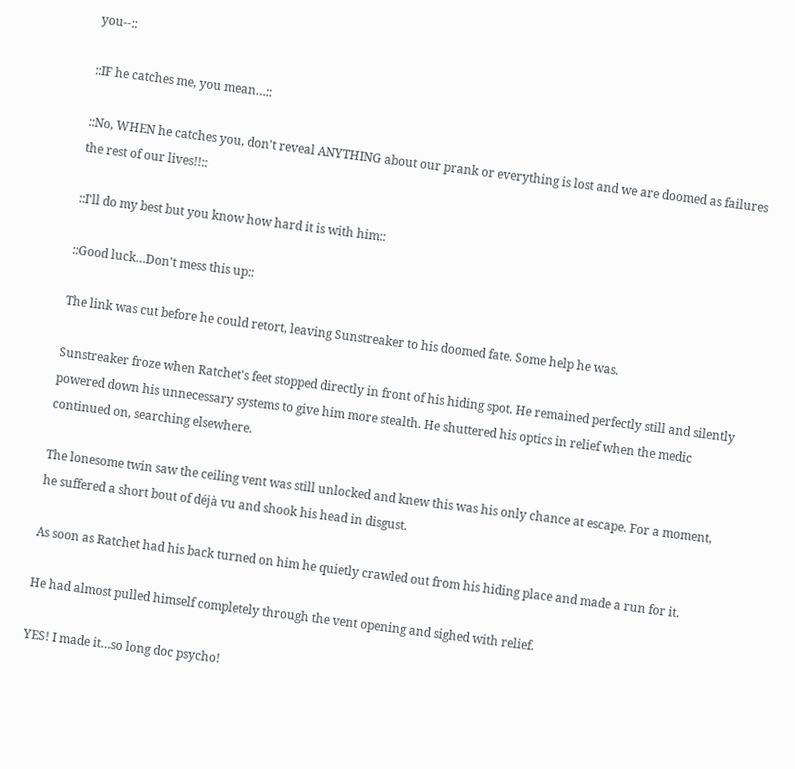you--::

::IF he catches me, you mean…::

::No, WHEN he catches you, don't reveal ANYTHING about our prank or everything is lost and we are doomed as failures the rest of our lives!!::

::I'll do my best but you know how hard it is with him::

::Good luck…Don't mess this up::

The link was cut before he could retort, leaving Sunstreaker to his doomed fate. Some help he was.

Sunstreaker froze when Ratchet's feet stopped directly in front of his hiding spot. He remained perfectly still and silently powered down his unnecessary systems to give him more stealth. He shuttered his optics in relief when the medic continued on, searching elsewhere.

The lonesome twin saw the ceiling vent was still unlocked and knew this was his only chance at escape. For a moment, he suffered a short bout of déjà vu and shook his head in disgust.

As soon as Ratchet had his back turned on him he quietly crawled out from his hiding place and made a run for it.

He had almost pulled himself completely through the vent opening and sighed with relief.

YES! I made it…so long doc psycho!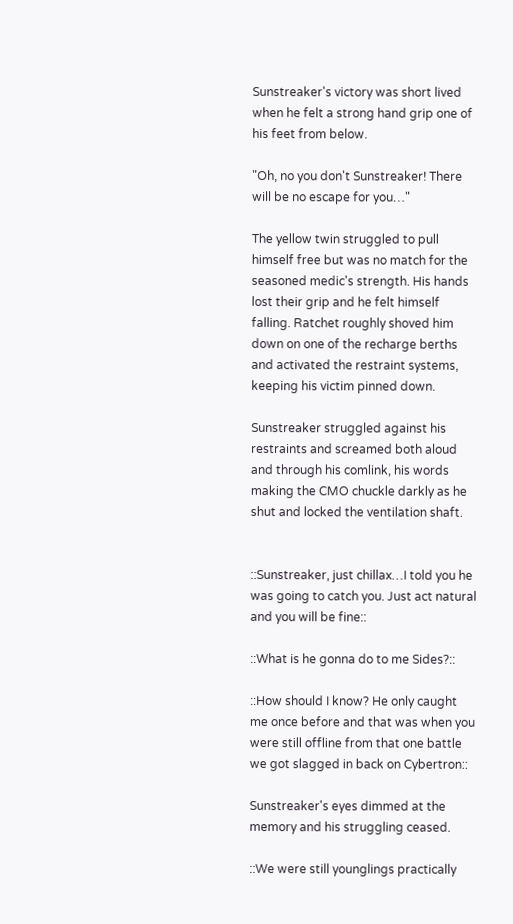Sunstreaker's victory was short lived when he felt a strong hand grip one of his feet from below.

"Oh, no you don't Sunstreaker! There will be no escape for you…"

The yellow twin struggled to pull himself free but was no match for the seasoned medic's strength. His hands lost their grip and he felt himself falling. Ratchet roughly shoved him down on one of the recharge berths and activated the restraint systems, keeping his victim pinned down.

Sunstreaker struggled against his restraints and screamed both aloud and through his comlink, his words making the CMO chuckle darkly as he shut and locked the ventilation shaft.


::Sunstreaker, just chillax…I told you he was going to catch you. Just act natural and you will be fine::

::What is he gonna do to me Sides?::

::How should I know? He only caught me once before and that was when you were still offline from that one battle we got slagged in back on Cybertron::

Sunstreaker's eyes dimmed at the memory and his struggling ceased.

::We were still younglings practically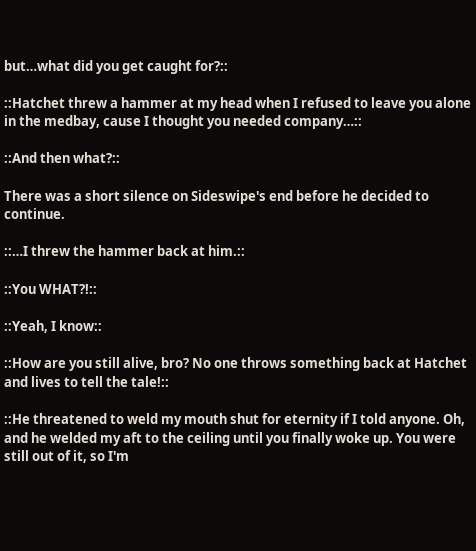but…what did you get caught for?::

::Hatchet threw a hammer at my head when I refused to leave you alone in the medbay, cause I thought you needed company…::

::And then what?::

There was a short silence on Sideswipe's end before he decided to continue.

::…I threw the hammer back at him.::

::You WHAT?!::

::Yeah, I know::

::How are you still alive, bro? No one throws something back at Hatchet and lives to tell the tale!::

::He threatened to weld my mouth shut for eternity if I told anyone. Oh, and he welded my aft to the ceiling until you finally woke up. You were still out of it, so I'm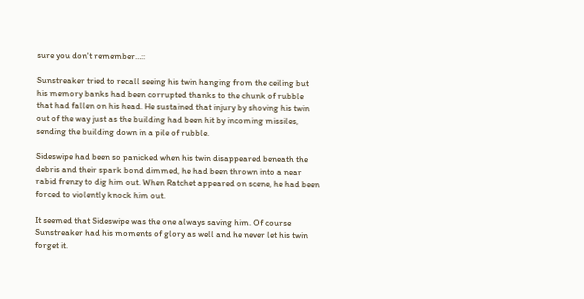sure you don't remember…::

Sunstreaker tried to recall seeing his twin hanging from the ceiling but his memory banks had been corrupted thanks to the chunk of rubble that had fallen on his head. He sustained that injury by shoving his twin out of the way just as the building had been hit by incoming missiles, sending the building down in a pile of rubble.

Sideswipe had been so panicked when his twin disappeared beneath the debris and their spark bond dimmed, he had been thrown into a near rabid frenzy to dig him out. When Ratchet appeared on scene, he had been forced to violently knock him out.

It seemed that Sideswipe was the one always saving him. Of course Sunstreaker had his moments of glory as well and he never let his twin forget it.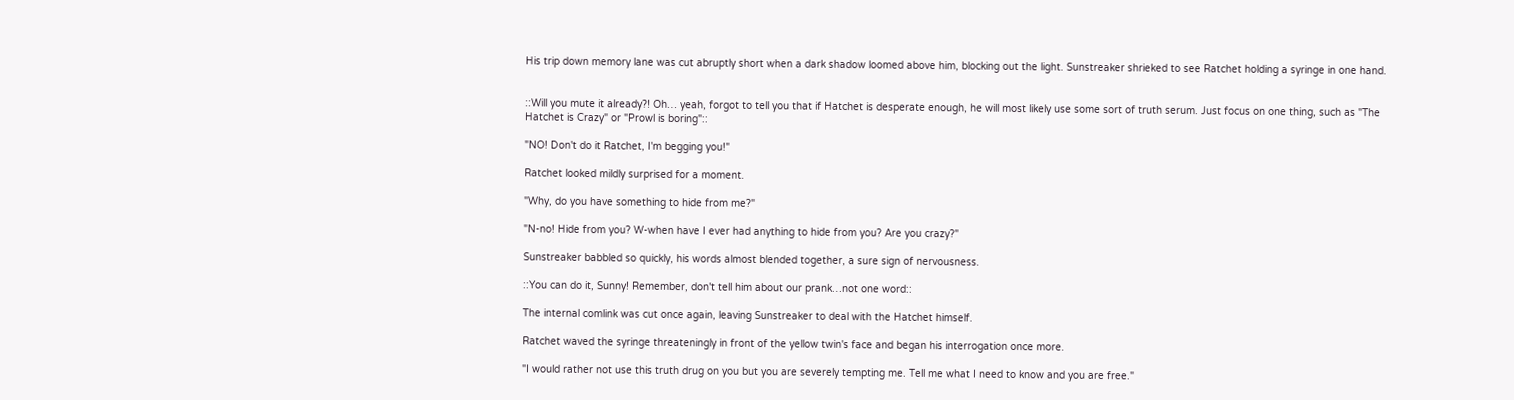His trip down memory lane was cut abruptly short when a dark shadow loomed above him, blocking out the light. Sunstreaker shrieked to see Ratchet holding a syringe in one hand.


::Will you mute it already?! Oh… yeah, forgot to tell you that if Hatchet is desperate enough, he will most likely use some sort of truth serum. Just focus on one thing, such as "The Hatchet is Crazy" or "Prowl is boring"::

"NO! Don't do it Ratchet, I'm begging you!"

Ratchet looked mildly surprised for a moment.

"Why, do you have something to hide from me?"

"N-no! Hide from you? W-when have I ever had anything to hide from you? Are you crazy?"

Sunstreaker babbled so quickly, his words almost blended together, a sure sign of nervousness.

::You can do it, Sunny! Remember, don't tell him about our prank…not one word::

The internal comlink was cut once again, leaving Sunstreaker to deal with the Hatchet himself.

Ratchet waved the syringe threateningly in front of the yellow twin's face and began his interrogation once more.

"I would rather not use this truth drug on you but you are severely tempting me. Tell me what I need to know and you are free."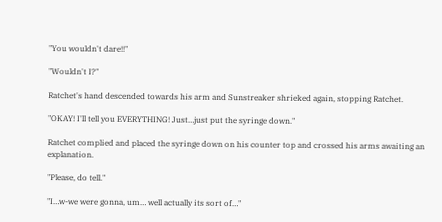"You wouldn't dare!!"

"Wouldn't I?"

Ratchet's hand descended towards his arm and Sunstreaker shrieked again, stopping Ratchet.

"OKAY! I'll tell you EVERYTHING! Just…just put the syringe down."

Ratchet complied and placed the syringe down on his counter top and crossed his arms awaiting an explanation.

"Please, do tell."

"I…w-we were gonna, um… well actually its sort of…"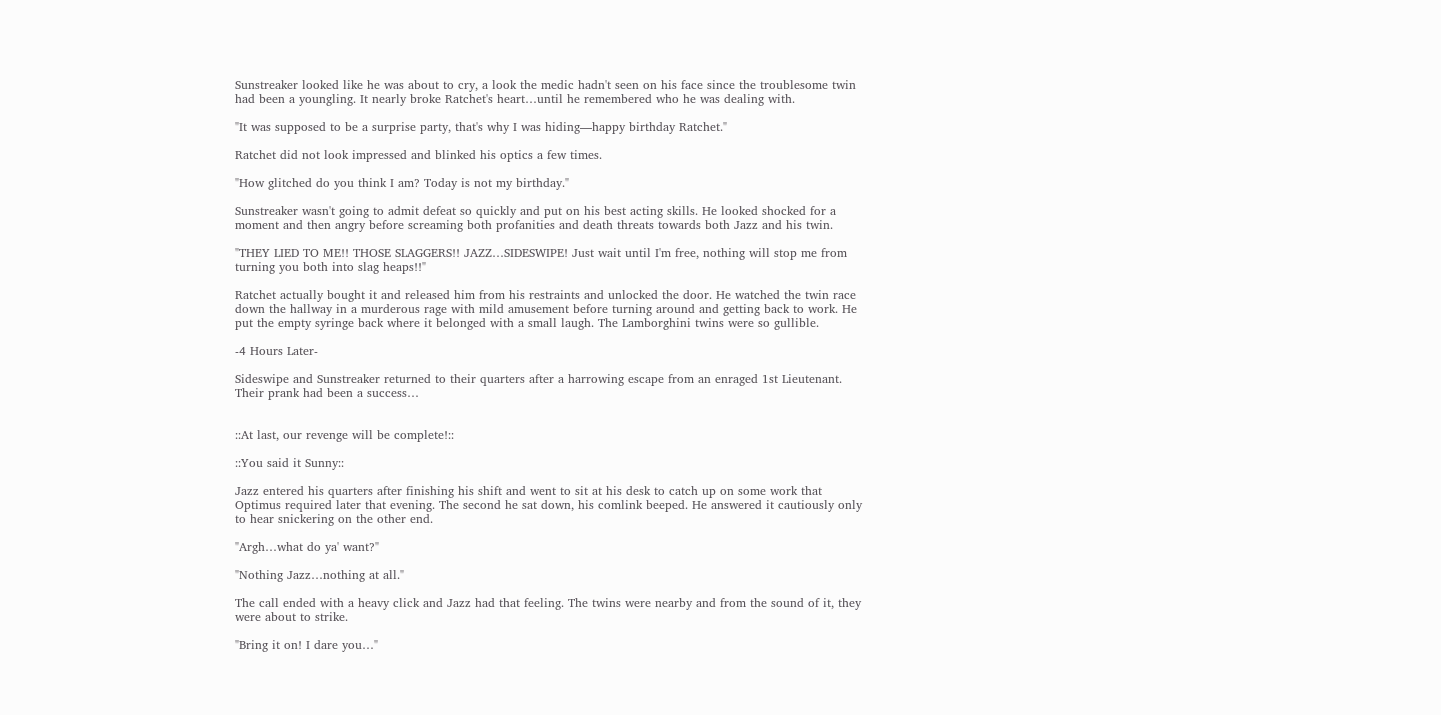Sunstreaker looked like he was about to cry, a look the medic hadn't seen on his face since the troublesome twin had been a youngling. It nearly broke Ratchet's heart…until he remembered who he was dealing with.

"It was supposed to be a surprise party, that's why I was hiding—happy birthday Ratchet."

Ratchet did not look impressed and blinked his optics a few times.

"How glitched do you think I am? Today is not my birthday."

Sunstreaker wasn't going to admit defeat so quickly and put on his best acting skills. He looked shocked for a moment and then angry before screaming both profanities and death threats towards both Jazz and his twin.

"THEY LIED TO ME!! THOSE SLAGGERS!! JAZZ…SIDESWIPE! Just wait until I'm free, nothing will stop me from turning you both into slag heaps!!"

Ratchet actually bought it and released him from his restraints and unlocked the door. He watched the twin race down the hallway in a murderous rage with mild amusement before turning around and getting back to work. He put the empty syringe back where it belonged with a small laugh. The Lamborghini twins were so gullible.

-4 Hours Later-

Sideswipe and Sunstreaker returned to their quarters after a harrowing escape from an enraged 1st Lieutenant. Their prank had been a success…


::At last, our revenge will be complete!::

::You said it Sunny::

Jazz entered his quarters after finishing his shift and went to sit at his desk to catch up on some work that Optimus required later that evening. The second he sat down, his comlink beeped. He answered it cautiously only to hear snickering on the other end.

"Argh…what do ya' want?"

"Nothing Jazz…nothing at all."

The call ended with a heavy click and Jazz had that feeling. The twins were nearby and from the sound of it, they were about to strike.

"Bring it on! I dare you…"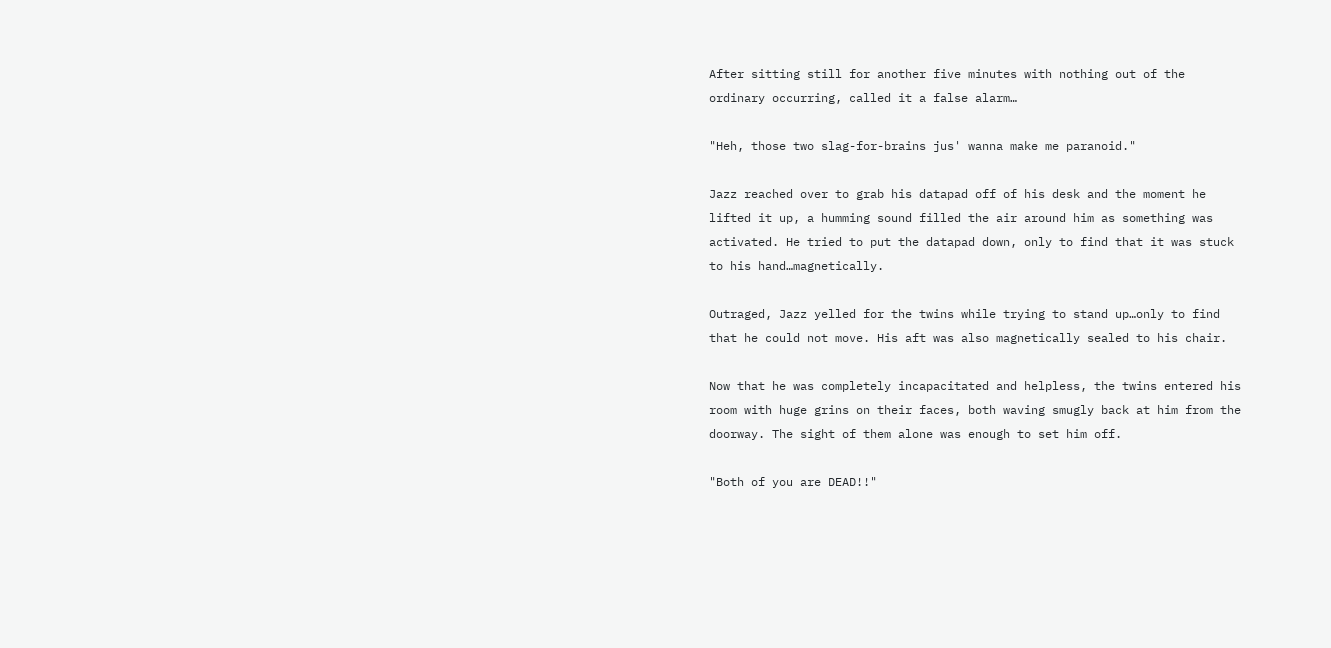After sitting still for another five minutes with nothing out of the ordinary occurring, called it a false alarm…

"Heh, those two slag-for-brains jus' wanna make me paranoid."

Jazz reached over to grab his datapad off of his desk and the moment he lifted it up, a humming sound filled the air around him as something was activated. He tried to put the datapad down, only to find that it was stuck to his hand…magnetically.

Outraged, Jazz yelled for the twins while trying to stand up…only to find that he could not move. His aft was also magnetically sealed to his chair.

Now that he was completely incapacitated and helpless, the twins entered his room with huge grins on their faces, both waving smugly back at him from the doorway. The sight of them alone was enough to set him off.

"Both of you are DEAD!!"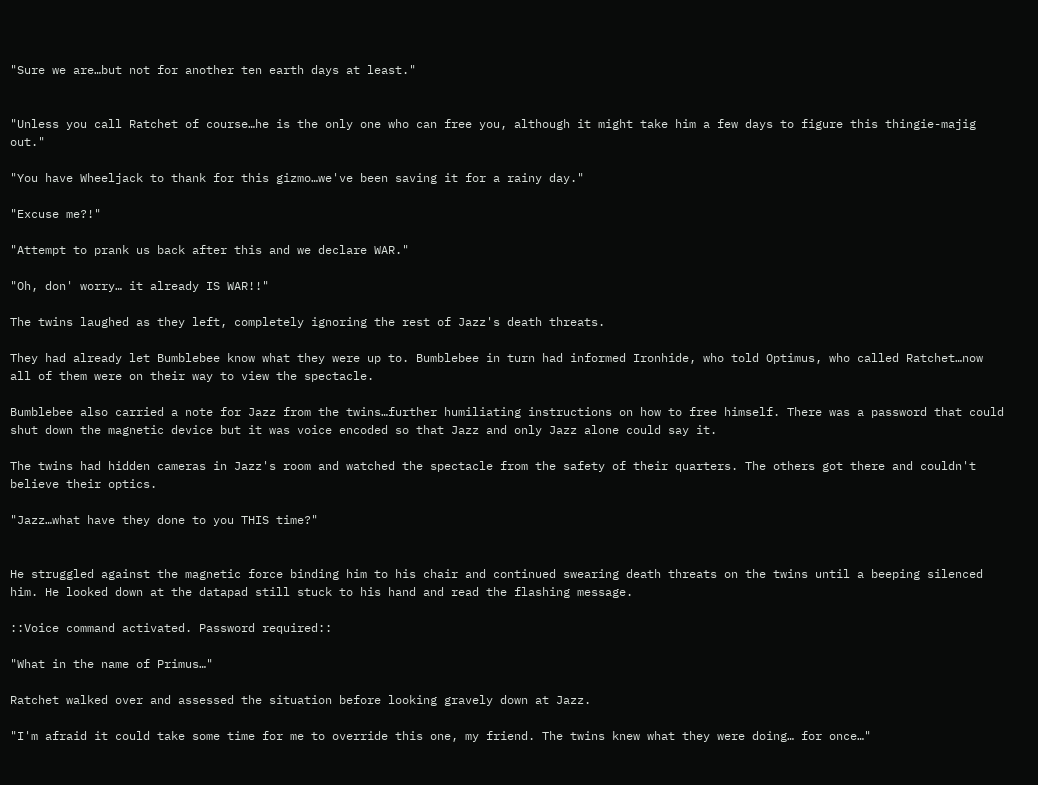"Sure we are…but not for another ten earth days at least."


"Unless you call Ratchet of course…he is the only one who can free you, although it might take him a few days to figure this thingie-majig out."

"You have Wheeljack to thank for this gizmo…we've been saving it for a rainy day."

"Excuse me?!"

"Attempt to prank us back after this and we declare WAR."

"Oh, don' worry… it already IS WAR!!"

The twins laughed as they left, completely ignoring the rest of Jazz's death threats.

They had already let Bumblebee know what they were up to. Bumblebee in turn had informed Ironhide, who told Optimus, who called Ratchet…now all of them were on their way to view the spectacle.

Bumblebee also carried a note for Jazz from the twins…further humiliating instructions on how to free himself. There was a password that could shut down the magnetic device but it was voice encoded so that Jazz and only Jazz alone could say it.

The twins had hidden cameras in Jazz's room and watched the spectacle from the safety of their quarters. The others got there and couldn't believe their optics.

"Jazz…what have they done to you THIS time?"


He struggled against the magnetic force binding him to his chair and continued swearing death threats on the twins until a beeping silenced him. He looked down at the datapad still stuck to his hand and read the flashing message.

::Voice command activated. Password required::

"What in the name of Primus…"

Ratchet walked over and assessed the situation before looking gravely down at Jazz.

"I'm afraid it could take some time for me to override this one, my friend. The twins knew what they were doing… for once…"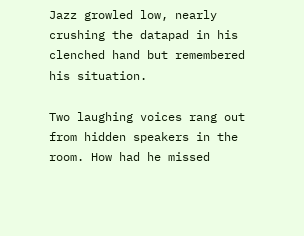Jazz growled low, nearly crushing the datapad in his clenched hand but remembered his situation.

Two laughing voices rang out from hidden speakers in the room. How had he missed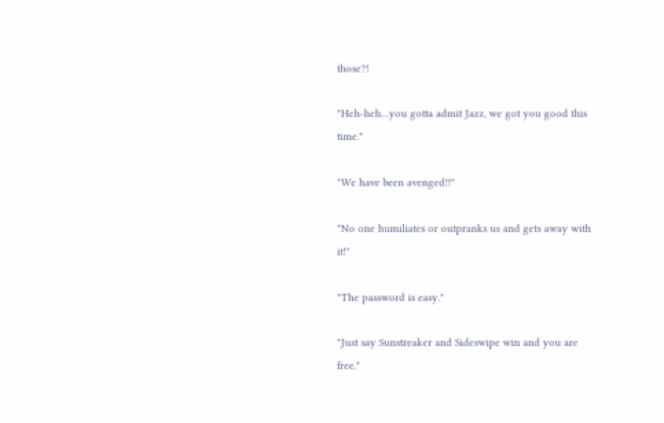those?!

"Heh-heh…you gotta admit Jazz, we got you good this time."

"We have been avenged!!"

"No one humiliates or outpranks us and gets away with it!"

"The password is easy."

"Just say Sunstreaker and Sideswipe win and you are free."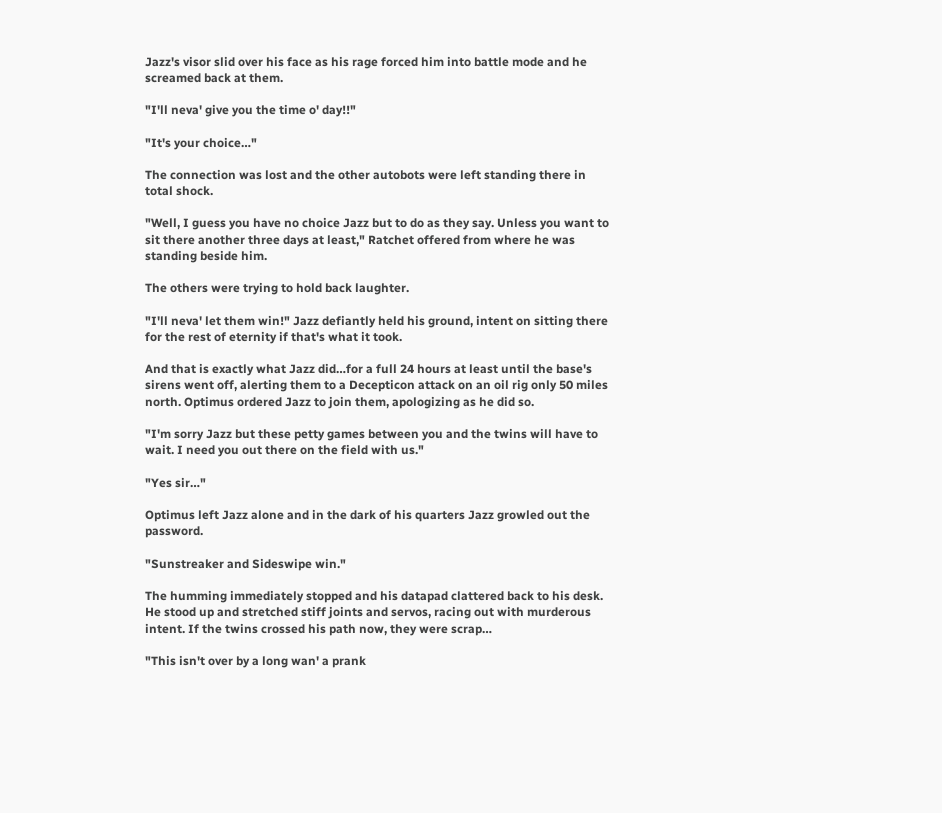Jazz's visor slid over his face as his rage forced him into battle mode and he screamed back at them.

"I'll neva' give you the time o' day!!"

"It's your choice…"

The connection was lost and the other autobots were left standing there in total shock.

"Well, I guess you have no choice Jazz but to do as they say. Unless you want to sit there another three days at least," Ratchet offered from where he was standing beside him.

The others were trying to hold back laughter.

"I'll neva' let them win!" Jazz defiantly held his ground, intent on sitting there for the rest of eternity if that's what it took.

And that is exactly what Jazz did…for a full 24 hours at least until the base's sirens went off, alerting them to a Decepticon attack on an oil rig only 50 miles north. Optimus ordered Jazz to join them, apologizing as he did so.

"I'm sorry Jazz but these petty games between you and the twins will have to wait. I need you out there on the field with us."

"Yes sir…"

Optimus left Jazz alone and in the dark of his quarters Jazz growled out the password.

"Sunstreaker and Sideswipe win."

The humming immediately stopped and his datapad clattered back to his desk. He stood up and stretched stiff joints and servos, racing out with murderous intent. If the twins crossed his path now, they were scrap…

"This isn't over by a long wan' a prank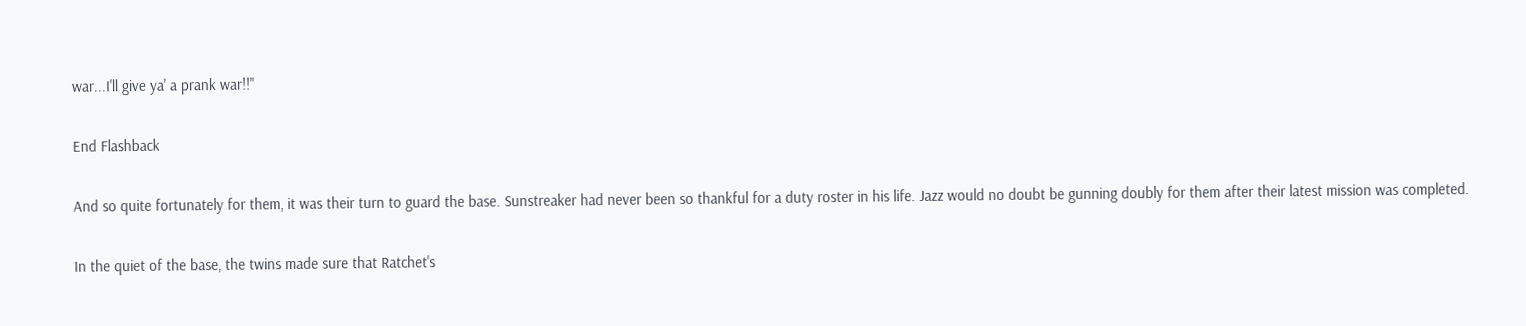war...I'll give ya' a prank war!!"

End Flashback

And so quite fortunately for them, it was their turn to guard the base. Sunstreaker had never been so thankful for a duty roster in his life. Jazz would no doubt be gunning doubly for them after their latest mission was completed.

In the quiet of the base, the twins made sure that Ratchet's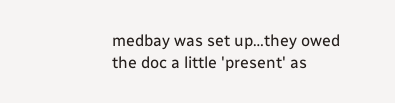medbay was set up…they owed the doc a little 'present' as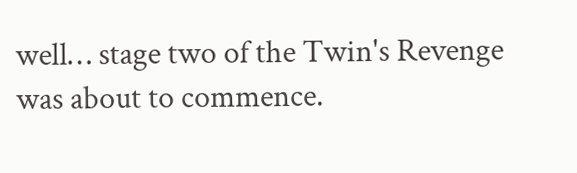well… stage two of the Twin's Revenge was about to commence.